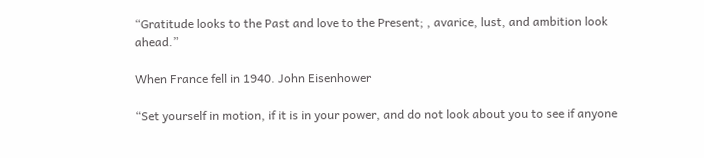“Gratitude looks to the Past and love to the Present; , avarice, lust, and ambition look ahead.”

When France fell in 1940. John Eisenhower

“Set yourself in motion, if it is in your power, and do not look about you to see if anyone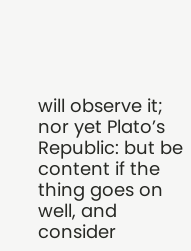will observe it; nor yet Plato’s Republic: but be content if the thing goes on well, and consider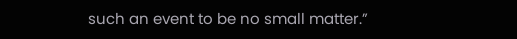such an event to be no small matter.”